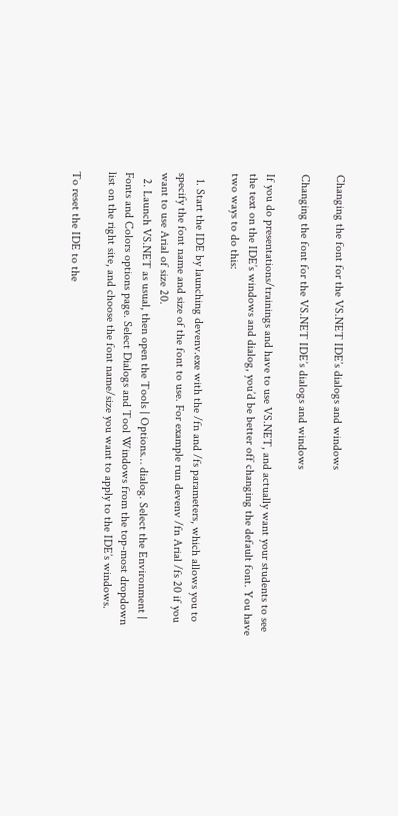Changing the font for the VS.NET IDE’s dialogs and windows

Changing the font for the VS.NET IDE’s dialogs and windows

If you do presentations/trainings and have to use VS.NET, and actually want your students to see the text on the IDE’s windows and dialog, you’d be better off changing the default font. You have two ways to do this:

  1. Start the IDE by launching devenv.exe with the /fn and /fs parameters, which allows you to specify the font name and size of the font to use. For example run devenv /fn Arial /fs 20 if you want to use Arial of size 20.
  2. Launch VS.NET as usual, then open the Tools | Options… dialog. Select the Environment | Fonts and Colors options page. Select Dialogs and Tool Windows from the top-most dropdown list on the right site, and choose the font name/size you want to apply to the IDE’s windows.

To reset the IDE to the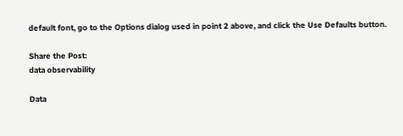default font, go to the Options dialog used in point 2 above, and click the Use Defaults button.

Share the Post:
data observability

Data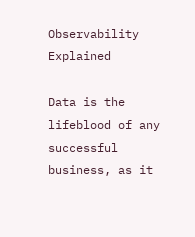Observability Explained

Data is the lifeblood of any successful business, as it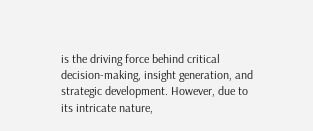is the driving force behind critical decision-making, insight generation, and strategic development. However, due to its intricate nature,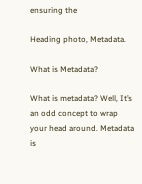ensuring the

Heading photo, Metadata.

What is Metadata?

What is metadata? Well, It’s an odd concept to wrap your head around. Metadata is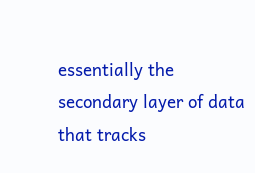essentially the secondary layer of data that tracks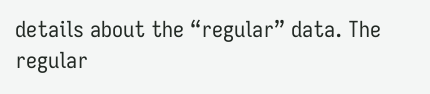details about the “regular” data. The regular